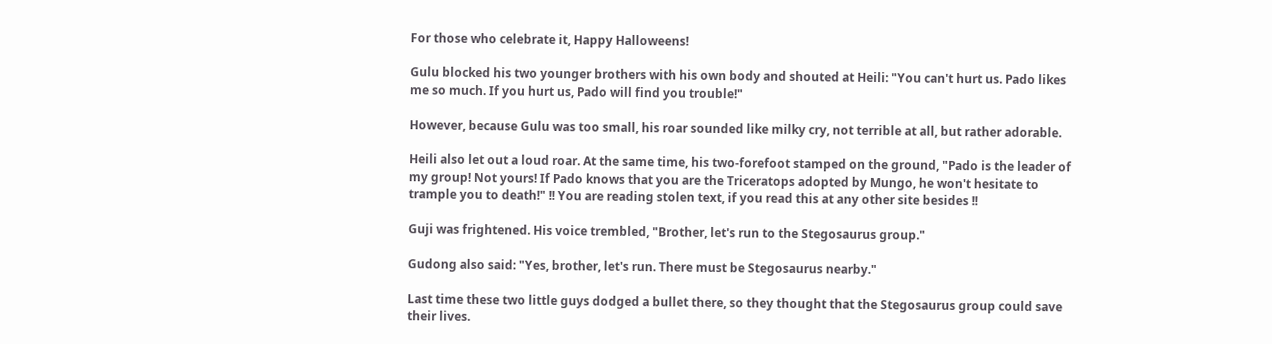For those who celebrate it, Happy Halloweens!

Gulu blocked his two younger brothers with his own body and shouted at Heili: "You can't hurt us. Pado likes me so much. If you hurt us, Pado will find you trouble!"

However, because Gulu was too small, his roar sounded like milky cry, not terrible at all, but rather adorable.

Heili also let out a loud roar. At the same time, his two-forefoot stamped on the ground, "Pado is the leader of my group! Not yours! If Pado knows that you are the Triceratops adopted by Mungo, he won't hesitate to trample you to death!" !! You are reading stolen text, if you read this at any other site besides !!

Guji was frightened. His voice trembled, "Brother, let's run to the Stegosaurus group."

Gudong also said: "Yes, brother, let's run. There must be Stegosaurus nearby."

Last time these two little guys dodged a bullet there, so they thought that the Stegosaurus group could save their lives.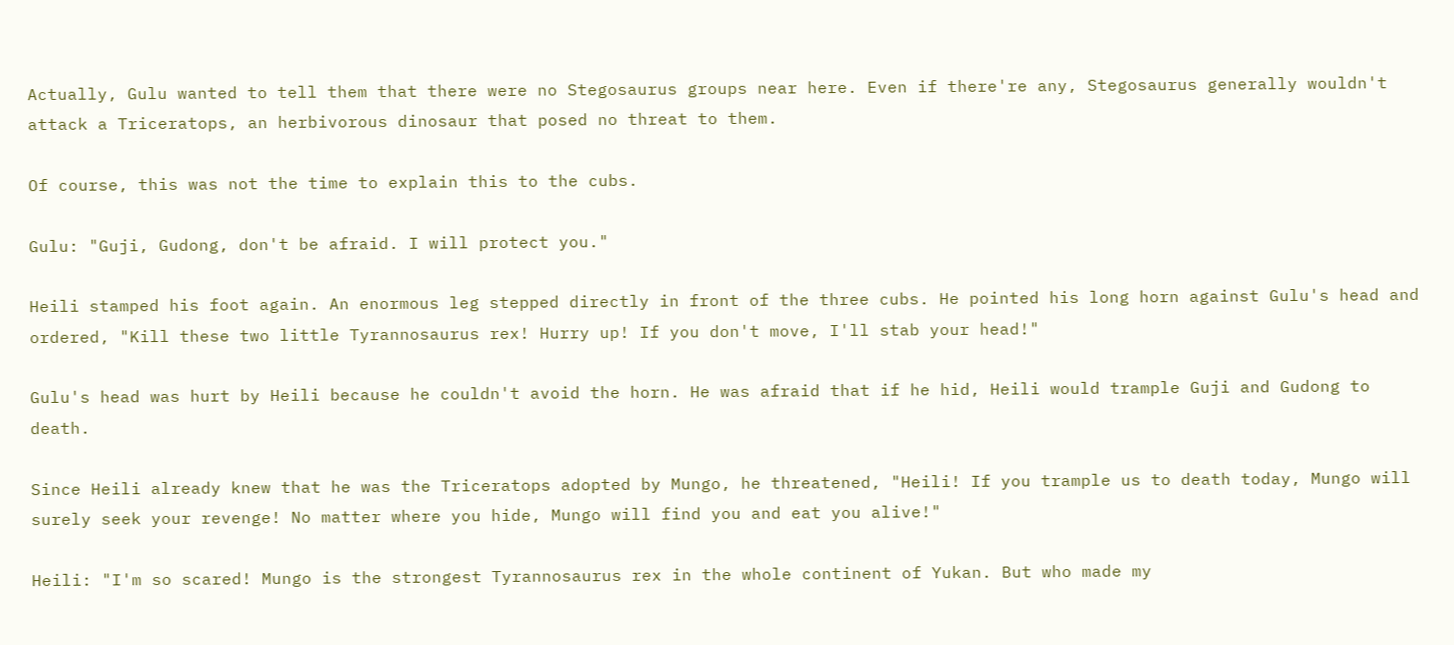Actually, Gulu wanted to tell them that there were no Stegosaurus groups near here. Even if there're any, Stegosaurus generally wouldn't attack a Triceratops, an herbivorous dinosaur that posed no threat to them.

Of course, this was not the time to explain this to the cubs.

Gulu: "Guji, Gudong, don't be afraid. I will protect you."

Heili stamped his foot again. An enormous leg stepped directly in front of the three cubs. He pointed his long horn against Gulu's head and ordered, "Kill these two little Tyrannosaurus rex! Hurry up! If you don't move, I'll stab your head!"

Gulu's head was hurt by Heili because he couldn't avoid the horn. He was afraid that if he hid, Heili would trample Guji and Gudong to death.

Since Heili already knew that he was the Triceratops adopted by Mungo, he threatened, "Heili! If you trample us to death today, Mungo will surely seek your revenge! No matter where you hide, Mungo will find you and eat you alive!"

Heili: "I'm so scared! Mungo is the strongest Tyrannosaurus rex in the whole continent of Yukan. But who made my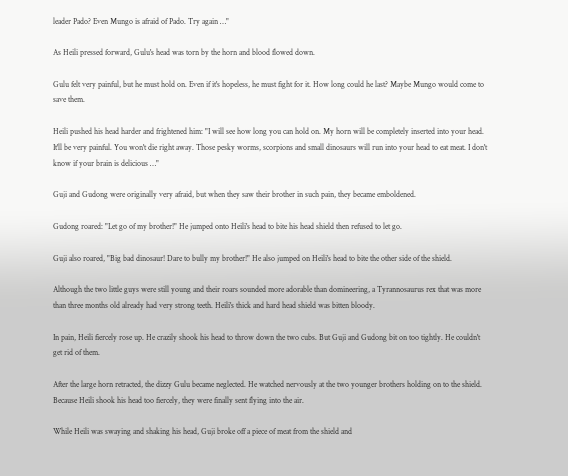leader Pado? Even Mungo is afraid of Pado. Try again …"

As Heili pressed forward, Gulu's head was torn by the horn and blood flowed down.

Gulu felt very painful, but he must hold on. Even if it's hopeless, he must fight for it. How long could he last? Maybe Mungo would come to save them.

Heili pushed his head harder and frightened him: "I will see how long you can hold on. My horn will be completely inserted into your head. It'll be very painful. You won't die right away. Those pesky worms, scorpions and small dinosaurs will run into your head to eat meat. I don't know if your brain is delicious …"

Guji and Gudong were originally very afraid, but when they saw their brother in such pain, they became emboldened.

Gudong roared: "Let go of my brother!" He jumped onto Heili's head to bite his head shield then refused to let go.

Guji also roared, "Big bad dinosaur! Dare to bully my brother!" He also jumped on Heili's head to bite the other side of the shield.

Although the two little guys were still young and their roars sounded more adorable than domineering, a Tyrannosaurus rex that was more than three months old already had very strong teeth. Heili's thick and hard head shield was bitten bloody.

In pain, Heili fiercely rose up. He crazily shook his head to throw down the two cubs. But Guji and Gudong bit on too tightly. He couldn't get rid of them.

After the large horn retracted, the dizzy Gulu became neglected. He watched nervously at the two younger brothers holding on to the shield. Because Heili shook his head too fiercely, they were finally sent flying into the air.

While Heili was swaying and shaking his head, Guji broke off a piece of meat from the shield and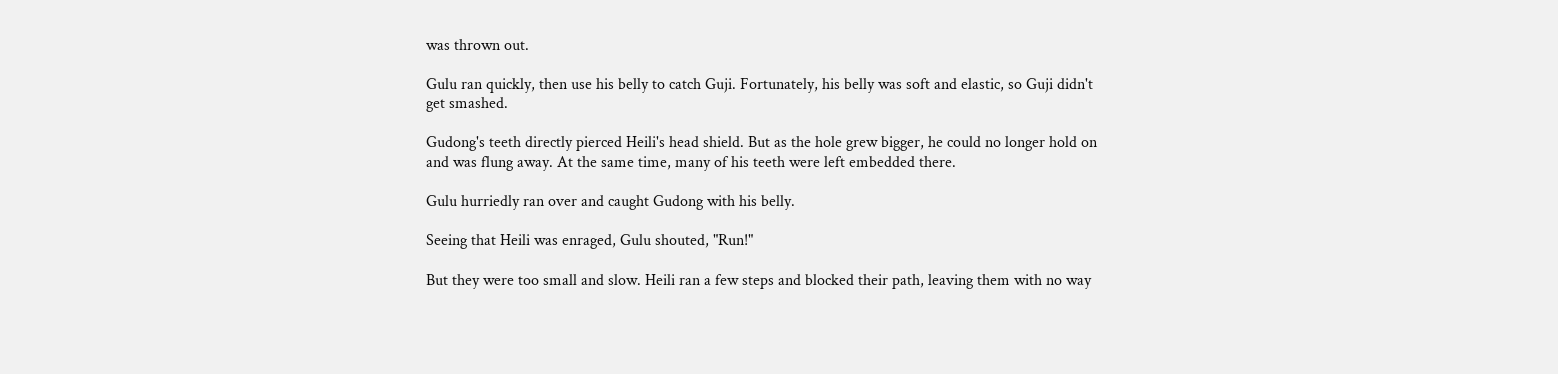was thrown out.

Gulu ran quickly, then use his belly to catch Guji. Fortunately, his belly was soft and elastic, so Guji didn't get smashed.

Gudong's teeth directly pierced Heili's head shield. But as the hole grew bigger, he could no longer hold on and was flung away. At the same time, many of his teeth were left embedded there.

Gulu hurriedly ran over and caught Gudong with his belly.

Seeing that Heili was enraged, Gulu shouted, "Run!"

But they were too small and slow. Heili ran a few steps and blocked their path, leaving them with no way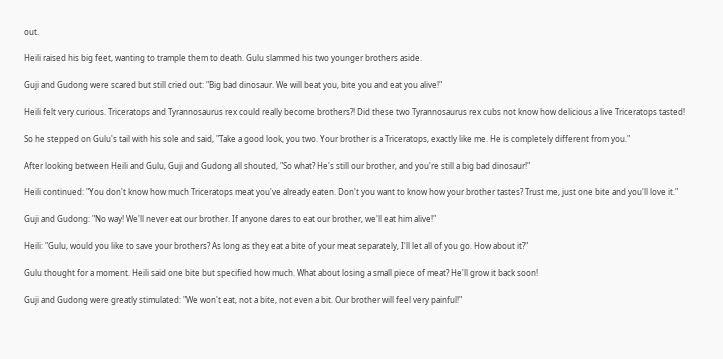out.

Heili raised his big feet, wanting to trample them to death. Gulu slammed his two younger brothers aside.

Guji and Gudong were scared but still cried out: "Big bad dinosaur. We will beat you, bite you and eat you alive!"

Heili felt very curious. Triceratops and Tyrannosaurus rex could really become brothers?! Did these two Tyrannosaurus rex cubs not know how delicious a live Triceratops tasted!

So he stepped on Gulu's tail with his sole and said, "Take a good look, you two. Your brother is a Triceratops, exactly like me. He is completely different from you."

After looking between Heili and Gulu, Guji and Gudong all shouted, "So what? He's still our brother, and you're still a big bad dinosaur!"

Heili continued: "You don't know how much Triceratops meat you've already eaten. Don't you want to know how your brother tastes? Trust me, just one bite and you'll love it."

Guji and Gudong: "No way! We'll never eat our brother. If anyone dares to eat our brother, we'll eat him alive!"

Heili: "Gulu, would you like to save your brothers? As long as they eat a bite of your meat separately, I'll let all of you go. How about it?"

Gulu thought for a moment. Heili said one bite but specified how much. What about losing a small piece of meat? He'll grow it back soon!

Guji and Gudong were greatly stimulated: "We won't eat, not a bite, not even a bit. Our brother will feel very painful!"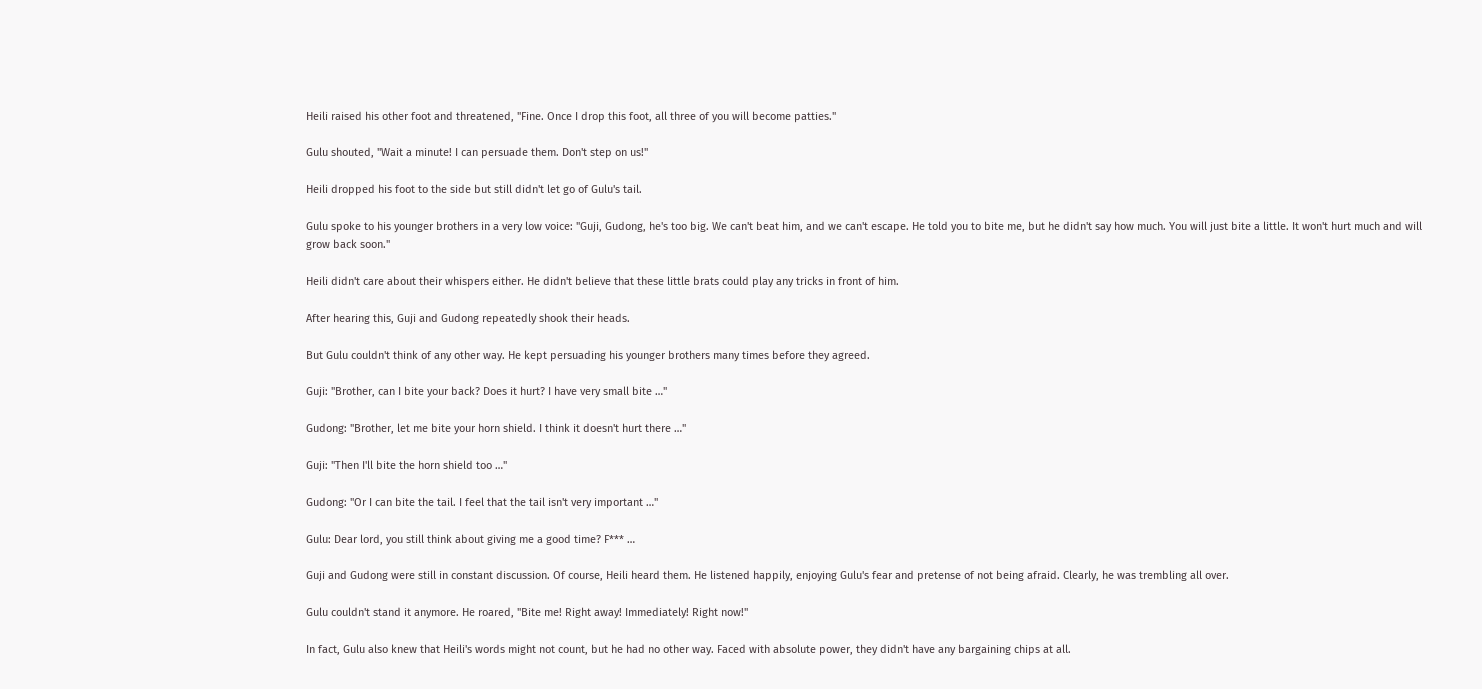Heili raised his other foot and threatened, "Fine. Once I drop this foot, all three of you will become patties."

Gulu shouted, "Wait a minute! I can persuade them. Don't step on us!"

Heili dropped his foot to the side but still didn't let go of Gulu's tail.

Gulu spoke to his younger brothers in a very low voice: "Guji, Gudong, he's too big. We can't beat him, and we can't escape. He told you to bite me, but he didn't say how much. You will just bite a little. It won't hurt much and will grow back soon."

Heili didn't care about their whispers either. He didn't believe that these little brats could play any tricks in front of him.

After hearing this, Guji and Gudong repeatedly shook their heads.

But Gulu couldn't think of any other way. He kept persuading his younger brothers many times before they agreed.

Guji: "Brother, can I bite your back? Does it hurt? I have very small bite …"

Gudong: "Brother, let me bite your horn shield. I think it doesn't hurt there …"

Guji: "Then I'll bite the horn shield too …"

Gudong: "Or I can bite the tail. I feel that the tail isn't very important …"

Gulu: Dear lord, you still think about giving me a good time? F*** …

Guji and Gudong were still in constant discussion. Of course, Heili heard them. He listened happily, enjoying Gulu's fear and pretense of not being afraid. Clearly, he was trembling all over.

Gulu couldn't stand it anymore. He roared, "Bite me! Right away! Immediately! Right now!"

In fact, Gulu also knew that Heili's words might not count, but he had no other way. Faced with absolute power, they didn't have any bargaining chips at all.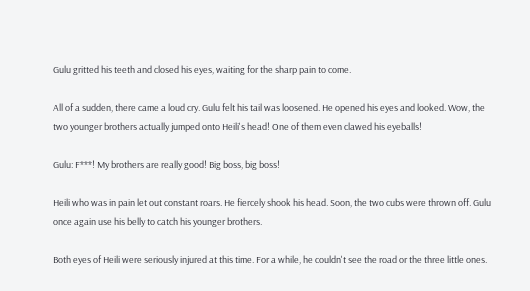Gulu gritted his teeth and closed his eyes, waiting for the sharp pain to come.

All of a sudden, there came a loud cry. Gulu felt his tail was loosened. He opened his eyes and looked. Wow, the two younger brothers actually jumped onto Heili's head! One of them even clawed his eyeballs!

Gulu: F***! My brothers are really good! Big boss, big boss!

Heili who was in pain let out constant roars. He fiercely shook his head. Soon, the two cubs were thrown off. Gulu once again use his belly to catch his younger brothers.

Both eyes of Heili were seriously injured at this time. For a while, he couldn't see the road or the three little ones.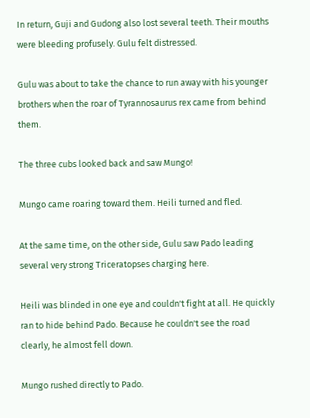In return, Guji and Gudong also lost several teeth. Their mouths were bleeding profusely. Gulu felt distressed.

Gulu was about to take the chance to run away with his younger brothers when the roar of Tyrannosaurus rex came from behind them.

The three cubs looked back and saw Mungo!

Mungo came roaring toward them. Heili turned and fled.

At the same time, on the other side, Gulu saw Pado leading several very strong Triceratopses charging here.

Heili was blinded in one eye and couldn't fight at all. He quickly ran to hide behind Pado. Because he couldn't see the road clearly, he almost fell down.

Mungo rushed directly to Pado.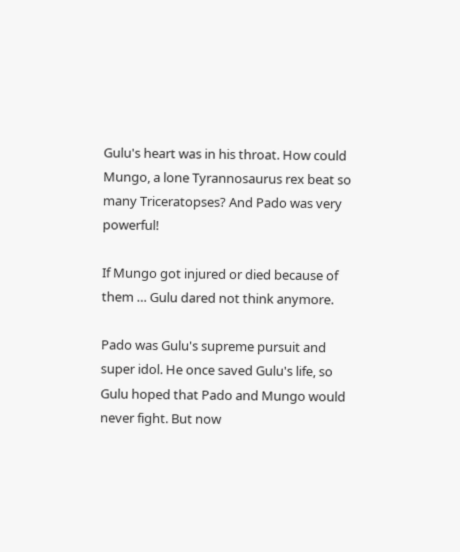Gulu's heart was in his throat. How could Mungo, a lone Tyrannosaurus rex beat so many Triceratopses? And Pado was very powerful!

If Mungo got injured or died because of them … Gulu dared not think anymore.

Pado was Gulu's supreme pursuit and super idol. He once saved Gulu's life, so Gulu hoped that Pado and Mungo would never fight. But now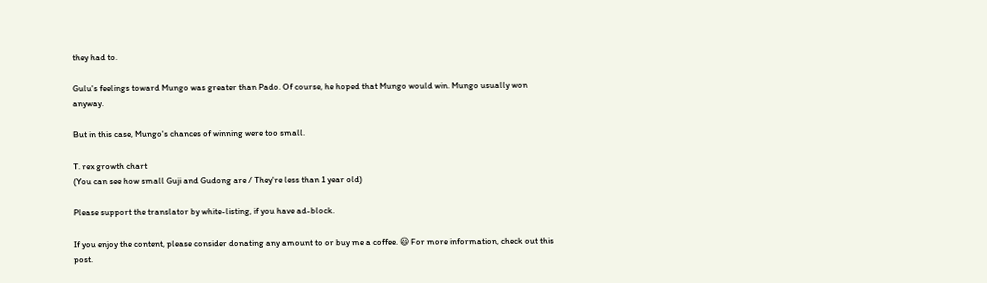they had to.

Gulu's feelings toward Mungo was greater than Pado. Of course, he hoped that Mungo would win. Mungo usually won anyway.

But in this case, Mungo's chances of winning were too small.

T. rex growth chart
(You can see how small Guji and Gudong are / They're less than 1 year old)

Please support the translator by white-listing, if you have ad-block.

If you enjoy the content, please consider donating any amount to or buy me a coffee. 😃 For more information, check out this post.